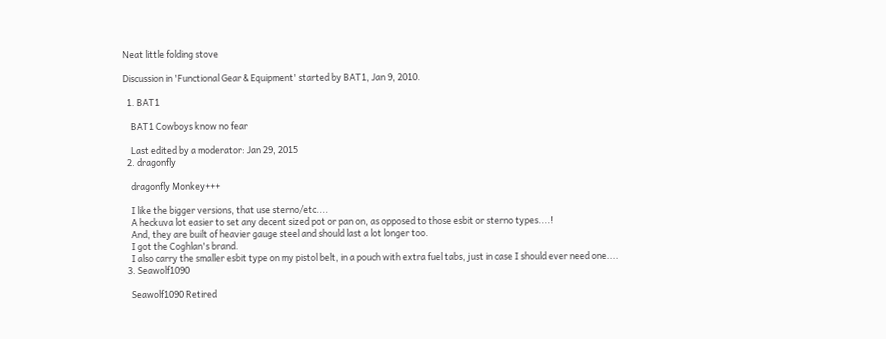Neat little folding stove

Discussion in 'Functional Gear & Equipment' started by BAT1, Jan 9, 2010.

  1. BAT1

    BAT1 Cowboys know no fear

    Last edited by a moderator: Jan 29, 2015
  2. dragonfly

    dragonfly Monkey+++

    I like the bigger versions, that use sterno/etc....
    A heckuva lot easier to set any decent sized pot or pan on, as opposed to those esbit or sterno types....!
    And, they are built of heavier gauge steel and should last a lot longer too.
    I got the Coghlan's brand.
    I also carry the smaller esbit type on my pistol belt, in a pouch with extra fuel tabs, just in case I should ever need one....
  3. Seawolf1090

    Seawolf1090 Retired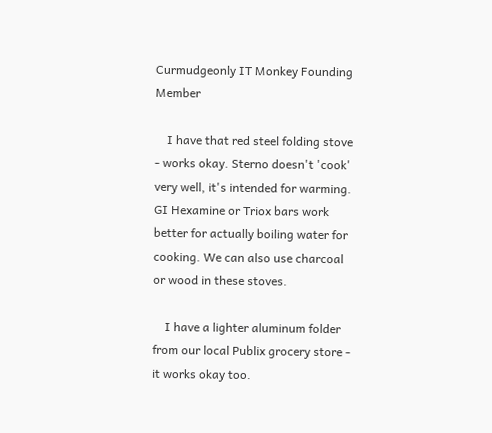Curmudgeonly IT Monkey Founding Member

    I have that red steel folding stove - works okay. Sterno doesn't 'cook' very well, it's intended for warming. GI Hexamine or Triox bars work better for actually boiling water for cooking. We can also use charcoal or wood in these stoves.

    I have a lighter aluminum folder from our local Publix grocery store - it works okay too.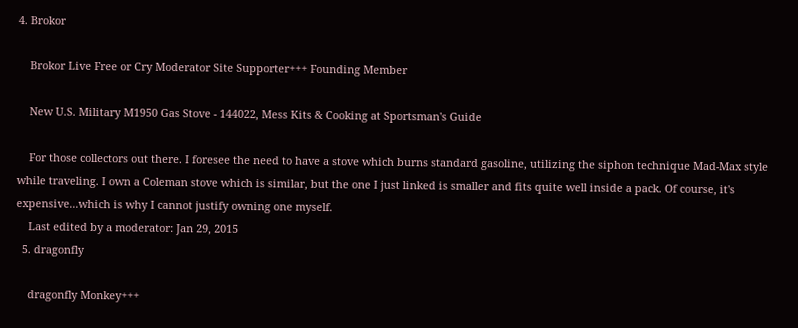4. Brokor

    Brokor Live Free or Cry Moderator Site Supporter+++ Founding Member

    New U.S. Military M1950 Gas Stove - 144022, Mess Kits & Cooking at Sportsman's Guide

    For those collectors out there. I foresee the need to have a stove which burns standard gasoline, utilizing the siphon technique Mad-Max style while traveling. I own a Coleman stove which is similar, but the one I just linked is smaller and fits quite well inside a pack. Of course, it's expensive...which is why I cannot justify owning one myself.
    Last edited by a moderator: Jan 29, 2015
  5. dragonfly

    dragonfly Monkey+++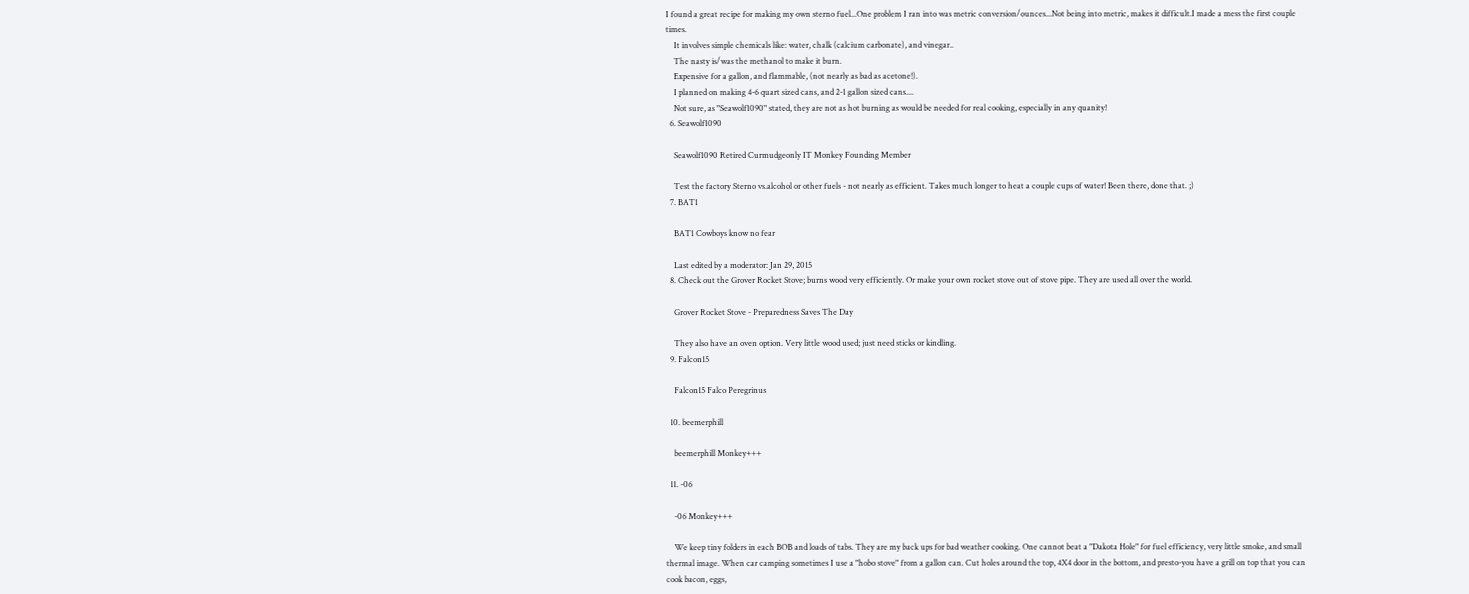I found a great recipe for making my own sterno fuel...One problem I ran into was metric conversion/ounces...Not being into metric, makes it difficult.I made a mess the first couple times.
    It involves simple chemicals like: water, chalk (calcium carbonate), and vinegar..
    The nasty is/was the methanol to make it burn.
    Expensive for a gallon, and flammable, (not nearly as bad as acetone!).
    I planned on making 4-6 quart sized cans, and 2-1 gallon sized cans....
    Not sure, as "Seawolf1090" stated, they are not as hot burning as would be needed for real cooking, especially in any quanity!
  6. Seawolf1090

    Seawolf1090 Retired Curmudgeonly IT Monkey Founding Member

    Test the factory Sterno vs.alcohol or other fuels - not nearly as efficient. Takes much longer to heat a couple cups of water! Been there, done that. ;)
  7. BAT1

    BAT1 Cowboys know no fear

    Last edited by a moderator: Jan 29, 2015
  8. Check out the Grover Rocket Stove; burns wood very efficiently. Or make your own rocket stove out of stove pipe. They are used all over the world.

    Grover Rocket Stove - Preparedness Saves The Day

    They also have an oven option. Very little wood used; just need sticks or kindling.
  9. Falcon15

    Falcon15 Falco Peregrinus

  10. beemerphill

    beemerphill Monkey+++

  11. -06

    -06 Monkey+++

    We keep tiny folders in each BOB and loads of tabs. They are my back ups for bad weather cooking. One cannot beat a "Dakota Hole" for fuel efficiency, very little smoke, and small thermal image. When car camping sometimes I use a "hobo stove" from a gallon can. Cut holes around the top, 4X4 door in the bottom, and presto-you have a grill on top that you can cook bacon, eggs,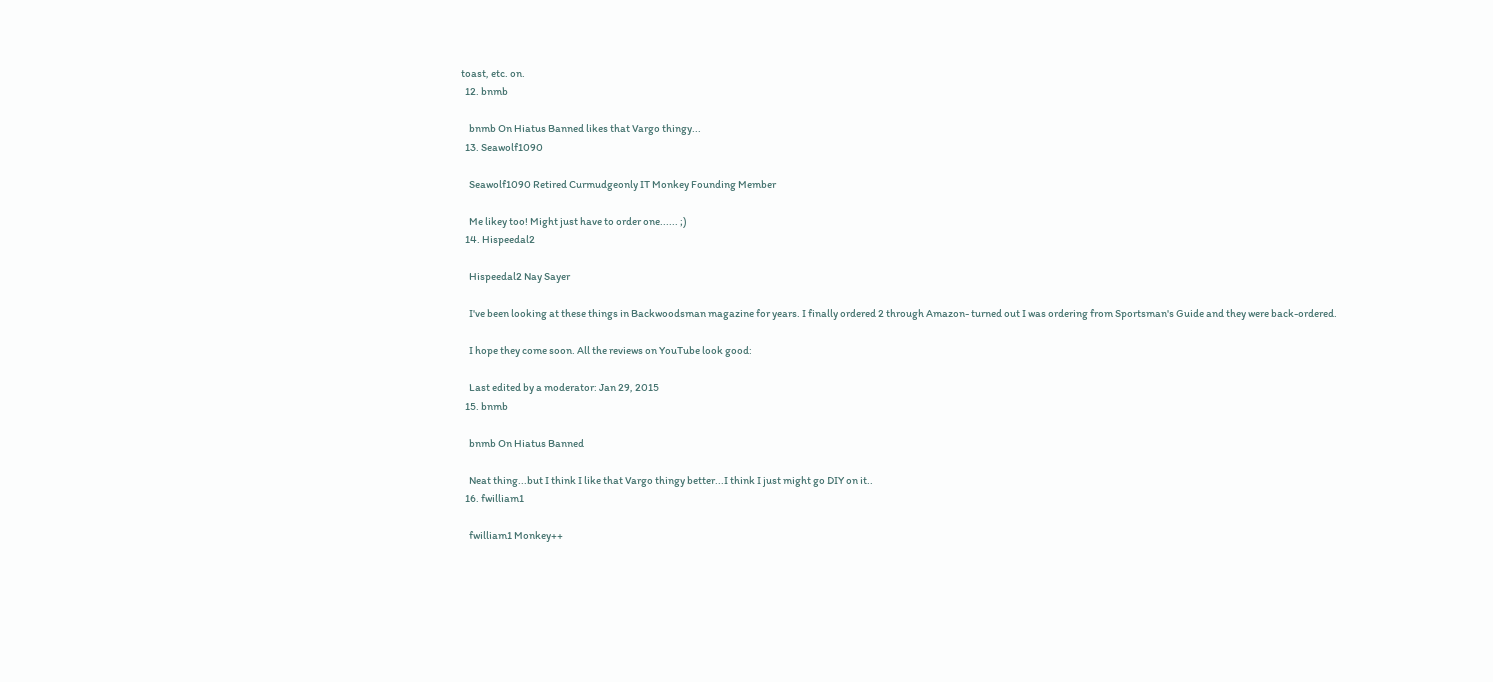toast, etc. on.
  12. bnmb

    bnmb On Hiatus Banned likes that Vargo thingy...
  13. Seawolf1090

    Seawolf1090 Retired Curmudgeonly IT Monkey Founding Member

    Me likey too! Might just have to order one...... ;)
  14. Hispeedal2

    Hispeedal2 Nay Sayer

    I've been looking at these things in Backwoodsman magazine for years. I finally ordered 2 through Amazon- turned out I was ordering from Sportsman's Guide and they were back-ordered.

    I hope they come soon. All the reviews on YouTube look good:

    Last edited by a moderator: Jan 29, 2015
  15. bnmb

    bnmb On Hiatus Banned

    Neat thing...but I think I like that Vargo thingy better...I think I just might go DIY on it..
  16. fwilliam1

    fwilliam1 Monkey++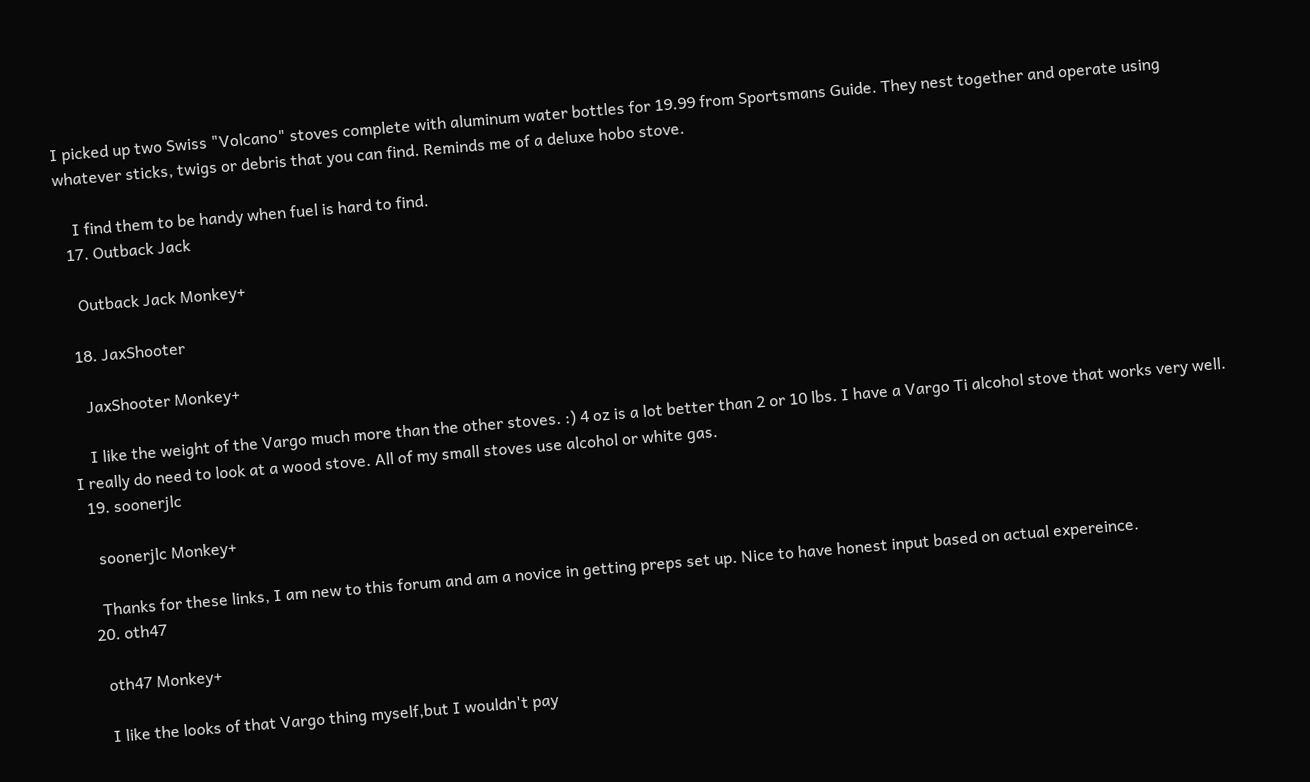I picked up two Swiss "Volcano" stoves complete with aluminum water bottles for 19.99 from Sportsmans Guide. They nest together and operate using whatever sticks, twigs or debris that you can find. Reminds me of a deluxe hobo stove.

    I find them to be handy when fuel is hard to find.
  17. Outback Jack

    Outback Jack Monkey+

  18. JaxShooter

    JaxShooter Monkey+

    I like the weight of the Vargo much more than the other stoves. :) 4 oz is a lot better than 2 or 10 lbs. I have a Vargo Ti alcohol stove that works very well. I really do need to look at a wood stove. All of my small stoves use alcohol or white gas.
  19. soonerjlc

    soonerjlc Monkey+

    Thanks for these links, I am new to this forum and am a novice in getting preps set up. Nice to have honest input based on actual expereince.
  20. oth47

    oth47 Monkey+

    I like the looks of that Vargo thing myself,but I wouldn't pay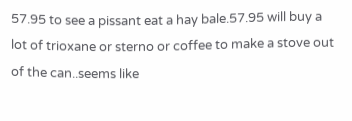57.95 to see a pissant eat a hay bale.57.95 will buy a lot of trioxane or sterno or coffee to make a stove out of the can..seems like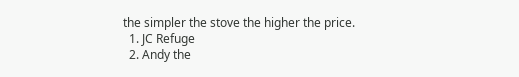the simpler the stove the higher the price.
  1. JC Refuge
  2. Andy the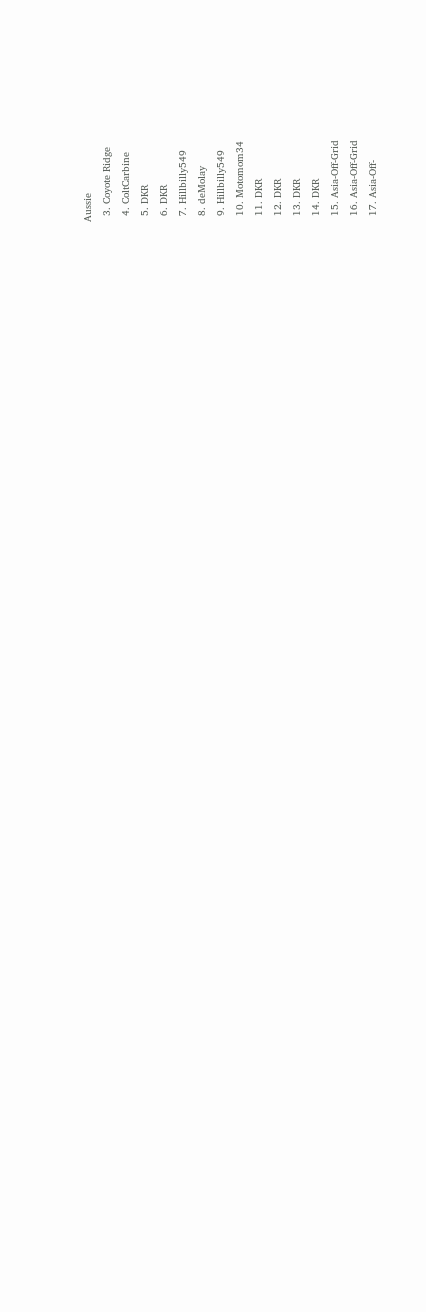Aussie
  3. Coyote Ridge
  4. ColtCarbine
  5. DKR
  6. DKR
  7. Hillbilly549
  8. deMolay
  9. Hillbilly549
  10. Motomom34
  11. DKR
  12. DKR
  13. DKR
  14. DKR
  15. Asia-Off-Grid
  16. Asia-Off-Grid
  17. Asia-Off-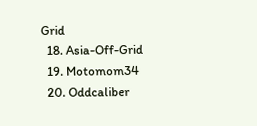Grid
  18. Asia-Off-Grid
  19. Motomom34
  20. Oddcaliber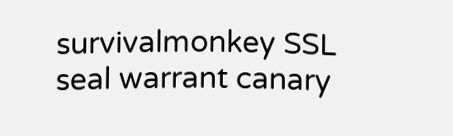survivalmonkey SSL seal warrant canary